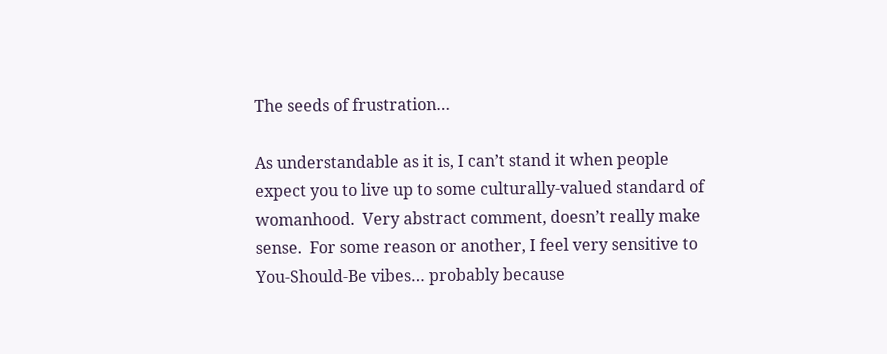The seeds of frustration…

As understandable as it is, I can’t stand it when people expect you to live up to some culturally-valued standard of womanhood.  Very abstract comment, doesn’t really make sense.  For some reason or another, I feel very sensitive to You-Should-Be vibes… probably because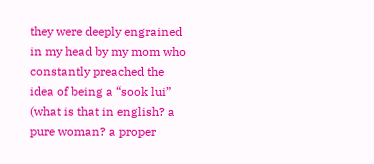they were deeply engrained in my head by my mom who constantly preached the idea of being a “sook lui” (what is that in english? a pure woman? a proper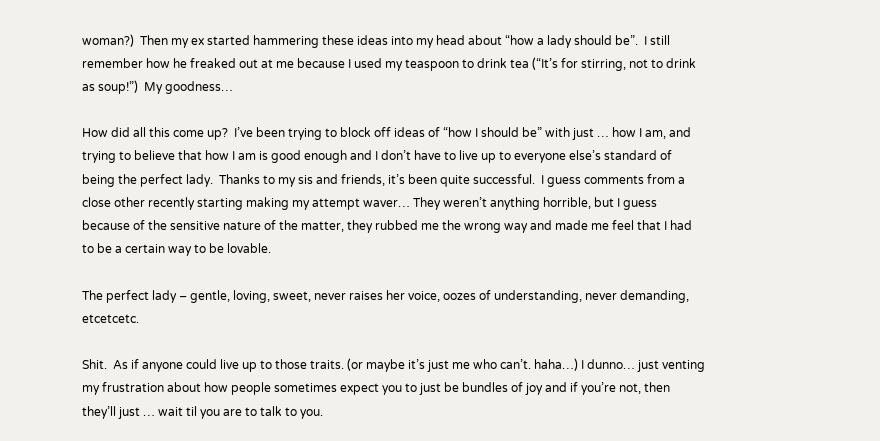woman?)  Then my ex started hammering these ideas into my head about “how a lady should be”.  I still remember how he freaked out at me because I used my teaspoon to drink tea (“It’s for stirring, not to drink as soup!”)  My goodness…

How did all this come up?  I’ve been trying to block off ideas of “how I should be” with just … how I am, and trying to believe that how I am is good enough and I don’t have to live up to everyone else’s standard of being the perfect lady.  Thanks to my sis and friends, it’s been quite successful.  I guess comments from a close other recently starting making my attempt waver… They weren’t anything horrible, but I guess because of the sensitive nature of the matter, they rubbed me the wrong way and made me feel that I had to be a certain way to be lovable.

The perfect lady – gentle, loving, sweet, never raises her voice, oozes of understanding, never demanding, etcetcetc.

Shit.  As if anyone could live up to those traits. (or maybe it’s just me who can’t. haha…) I dunno… just venting my frustration about how people sometimes expect you to just be bundles of joy and if you’re not, then they’ll just … wait til you are to talk to you.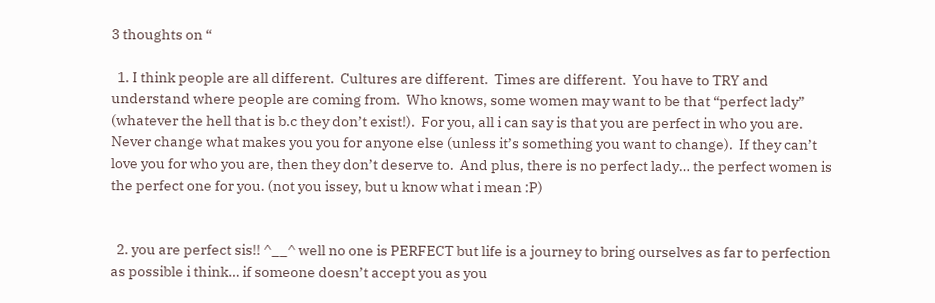3 thoughts on “

  1. I think people are all different.  Cultures are different.  Times are different.  You have to TRY and understand where people are coming from.  Who knows, some women may want to be that “perfect lady” (whatever the hell that is b.c they don’t exist!).  For you, all i can say is that you are perfect in who you are.  Never change what makes you you for anyone else (unless it’s something you want to change).  If they can’t love you for who you are, then they don’t deserve to.  And plus, there is no perfect lady… the perfect women is the perfect one for you. (not you issey, but u know what i mean :P)


  2. you are perfect sis!! ^__^ well no one is PERFECT but life is a journey to bring ourselves as far to perfection as possible i think… if someone doesn’t accept you as you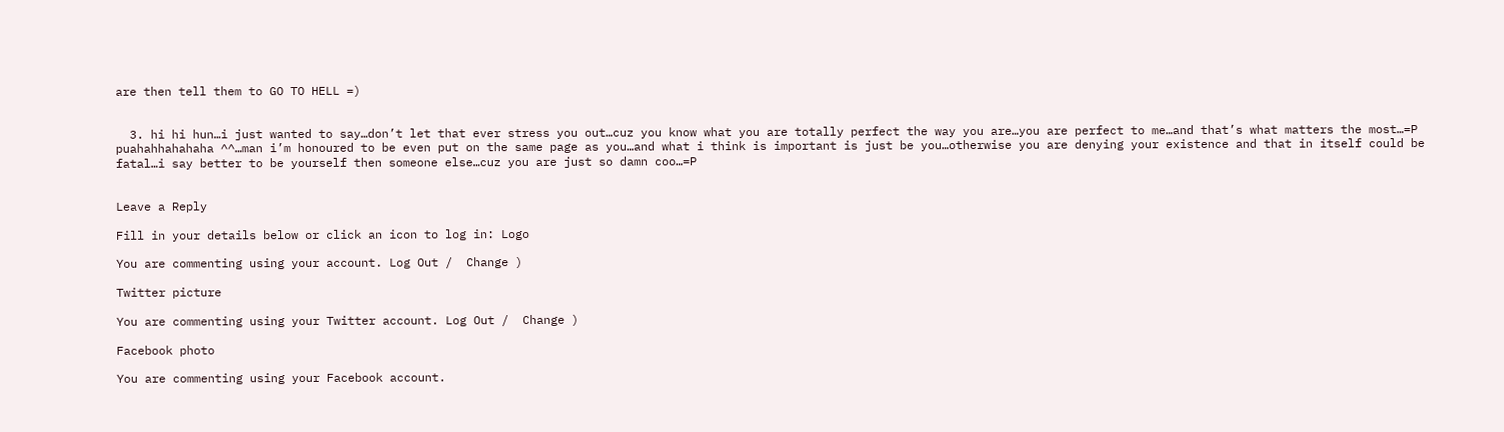are then tell them to GO TO HELL =)


  3. hi hi hun…i just wanted to say…don’t let that ever stress you out…cuz you know what you are totally perfect the way you are…you are perfect to me…and that’s what matters the most…=P puahahhahahaha ^^…man i’m honoured to be even put on the same page as you…and what i think is important is just be you…otherwise you are denying your existence and that in itself could be fatal…i say better to be yourself then someone else…cuz you are just so damn coo…=P


Leave a Reply

Fill in your details below or click an icon to log in: Logo

You are commenting using your account. Log Out /  Change )

Twitter picture

You are commenting using your Twitter account. Log Out /  Change )

Facebook photo

You are commenting using your Facebook account.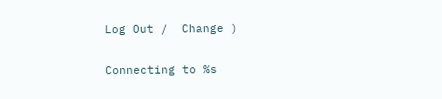Log Out /  Change )

Connecting to %s